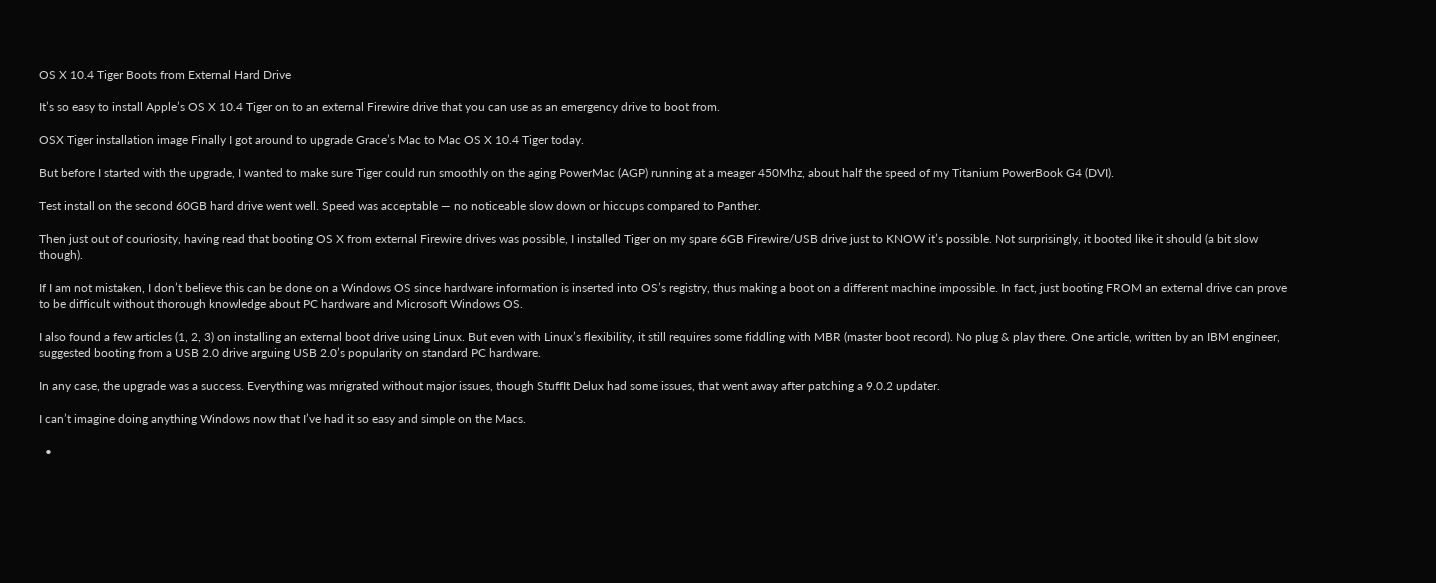OS X 10.4 Tiger Boots from External Hard Drive

It’s so easy to install Apple’s OS X 10.4 Tiger on to an external Firewire drive that you can use as an emergency drive to boot from.

OSX Tiger installation image Finally I got around to upgrade Grace’s Mac to Mac OS X 10.4 Tiger today.

But before I started with the upgrade, I wanted to make sure Tiger could run smoothly on the aging PowerMac (AGP) running at a meager 450Mhz, about half the speed of my Titanium PowerBook G4 (DVI).

Test install on the second 60GB hard drive went well. Speed was acceptable — no noticeable slow down or hiccups compared to Panther.

Then just out of couriosity, having read that booting OS X from external Firewire drives was possible, I installed Tiger on my spare 6GB Firewire/USB drive just to KNOW it’s possible. Not surprisingly, it booted like it should (a bit slow though).

If I am not mistaken, I don’t believe this can be done on a Windows OS since hardware information is inserted into OS’s registry, thus making a boot on a different machine impossible. In fact, just booting FROM an external drive can prove to be difficult without thorough knowledge about PC hardware and Microsoft Windows OS.

I also found a few articles (1, 2, 3) on installing an external boot drive using Linux. But even with Linux’s flexibility, it still requires some fiddling with MBR (master boot record). No plug & play there. One article, written by an IBM engineer, suggested booting from a USB 2.0 drive arguing USB 2.0’s popularity on standard PC hardware.

In any case, the upgrade was a success. Everything was mrigrated without major issues, though StuffIt Delux had some issues, that went away after patching a 9.0.2 updater.

I can’t imagine doing anything Windows now that I’ve had it so easy and simple on the Macs.

  •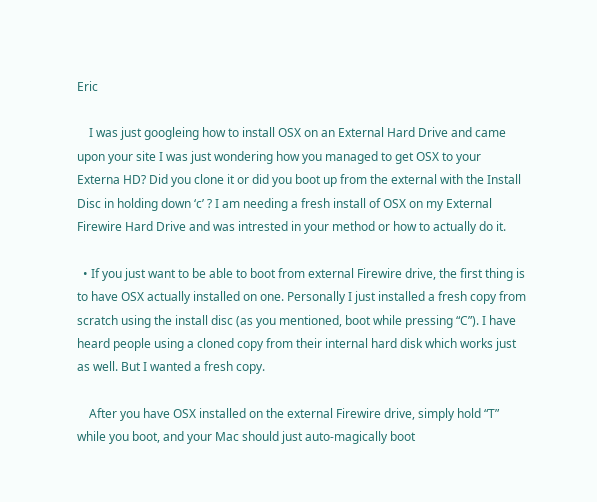Eric

    I was just googleing how to install OSX on an External Hard Drive and came upon your site I was just wondering how you managed to get OSX to your Externa HD? Did you clone it or did you boot up from the external with the Install Disc in holding down ‘c’ ? I am needing a fresh install of OSX on my External Firewire Hard Drive and was intrested in your method or how to actually do it.

  • If you just want to be able to boot from external Firewire drive, the first thing is to have OSX actually installed on one. Personally I just installed a fresh copy from scratch using the install disc (as you mentioned, boot while pressing “C”). I have heard people using a cloned copy from their internal hard disk which works just as well. But I wanted a fresh copy.

    After you have OSX installed on the external Firewire drive, simply hold “T” while you boot, and your Mac should just auto-magically boot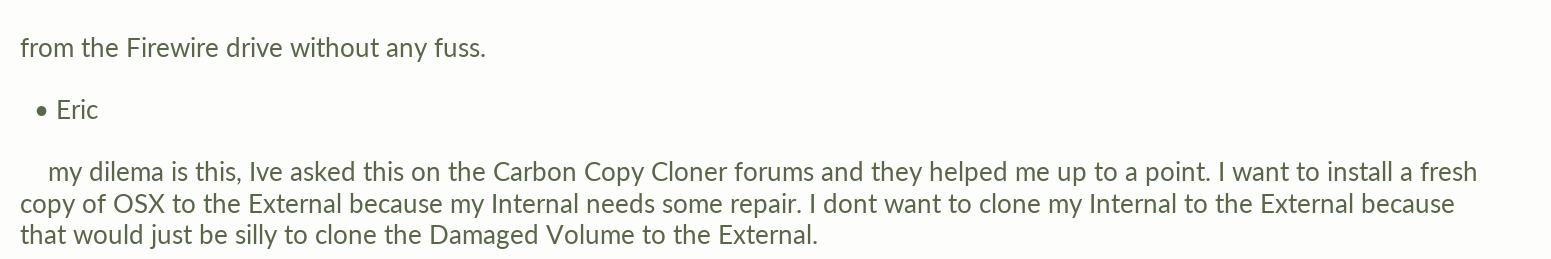from the Firewire drive without any fuss.

  • Eric

    my dilema is this, Ive asked this on the Carbon Copy Cloner forums and they helped me up to a point. I want to install a fresh copy of OSX to the External because my Internal needs some repair. I dont want to clone my Internal to the External because that would just be silly to clone the Damaged Volume to the External.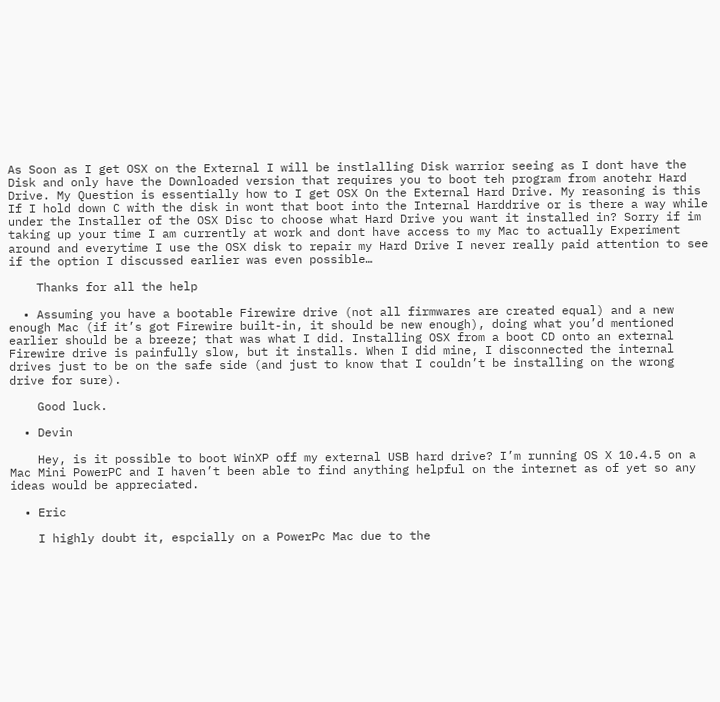As Soon as I get OSX on the External I will be instlalling Disk warrior seeing as I dont have the Disk and only have the Downloaded version that requires you to boot teh program from anotehr Hard Drive. My Question is essentially how to I get OSX On the External Hard Drive. My reasoning is this If I hold down C with the disk in wont that boot into the Internal Harddrive or is there a way while under the Installer of the OSX Disc to choose what Hard Drive you want it installed in? Sorry if im taking up your time I am currently at work and dont have access to my Mac to actually Experiment around and everytime I use the OSX disk to repair my Hard Drive I never really paid attention to see if the option I discussed earlier was even possible…

    Thanks for all the help

  • Assuming you have a bootable Firewire drive (not all firmwares are created equal) and a new enough Mac (if it’s got Firewire built-in, it should be new enough), doing what you’d mentioned earlier should be a breeze; that was what I did. Installing OSX from a boot CD onto an external Firewire drive is painfully slow, but it installs. When I did mine, I disconnected the internal drives just to be on the safe side (and just to know that I couldn’t be installing on the wrong drive for sure).

    Good luck.

  • Devin

    Hey, is it possible to boot WinXP off my external USB hard drive? I’m running OS X 10.4.5 on a Mac Mini PowerPC and I haven’t been able to find anything helpful on the internet as of yet so any ideas would be appreciated.

  • Eric

    I highly doubt it, espcially on a PowerPc Mac due to the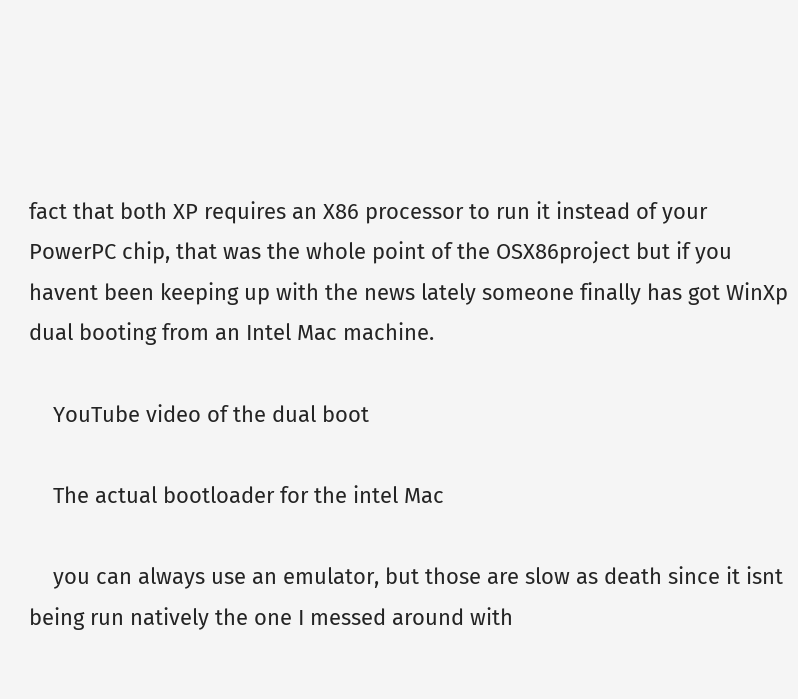fact that both XP requires an X86 processor to run it instead of your PowerPC chip, that was the whole point of the OSX86project but if you havent been keeping up with the news lately someone finally has got WinXp dual booting from an Intel Mac machine.

    YouTube video of the dual boot

    The actual bootloader for the intel Mac

    you can always use an emulator, but those are slow as death since it isnt being run natively the one I messed around with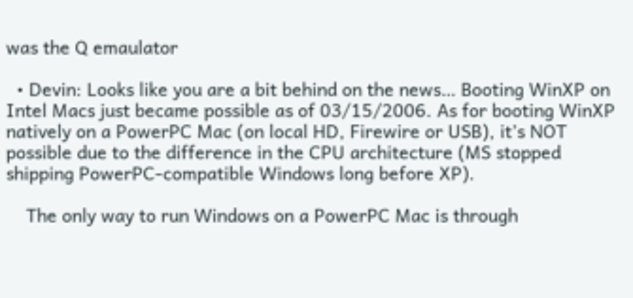was the Q emaulator

  • Devin: Looks like you are a bit behind on the news… Booting WinXP on Intel Macs just became possible as of 03/15/2006. As for booting WinXP natively on a PowerPC Mac (on local HD, Firewire or USB), it’s NOT possible due to the difference in the CPU architecture (MS stopped shipping PowerPC-compatible Windows long before XP).

    The only way to run Windows on a PowerPC Mac is through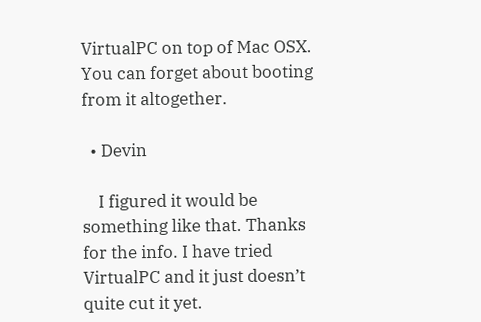VirtualPC on top of Mac OSX. You can forget about booting from it altogether.

  • Devin

    I figured it would be something like that. Thanks for the info. I have tried VirtualPC and it just doesn’t quite cut it yet.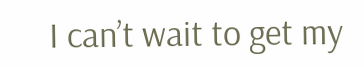I can’t wait to get my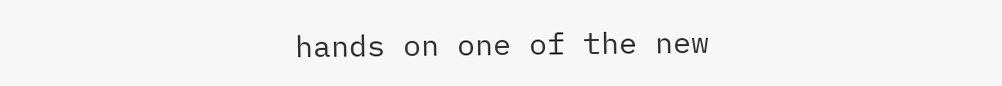hands on one of the new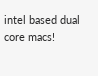intel based dual core macs!